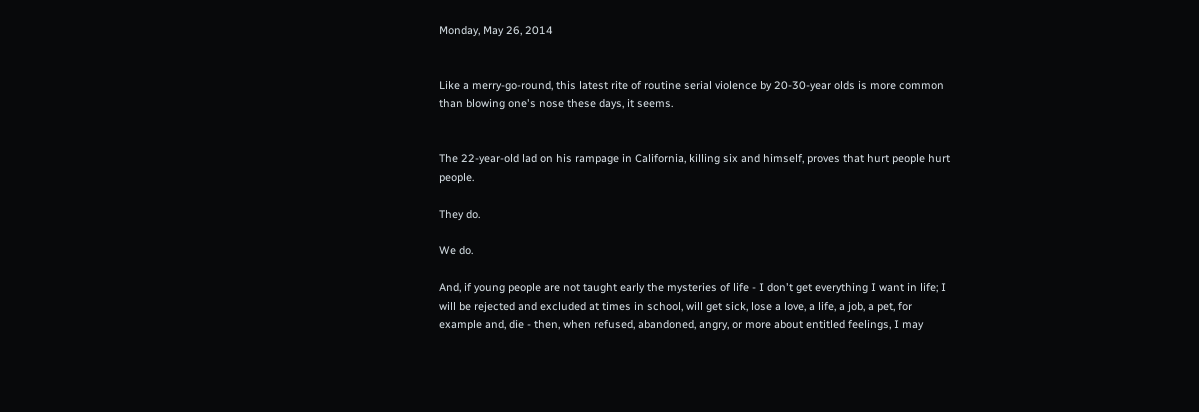Monday, May 26, 2014


Like a merry-go-round, this latest rite of routine serial violence by 20-30-year olds is more common than blowing one's nose these days, it seems.


The 22-year-old lad on his rampage in California, killing six and himself, proves that hurt people hurt people.

They do.

We do.

And, if young people are not taught early the mysteries of life - I don't get everything I want in life; I will be rejected and excluded at times in school, will get sick, lose a love, a life, a job, a pet, for example and, die - then, when refused, abandoned, angry, or more about entitled feelings, I may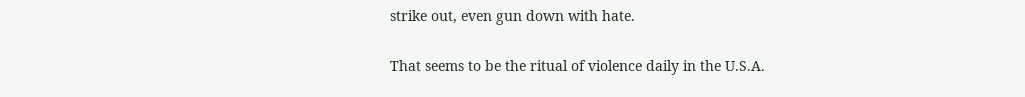strike out, even gun down with hate.

That seems to be the ritual of violence daily in the U.S.A.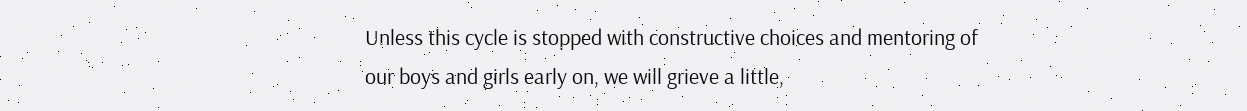Unless this cycle is stopped with constructive choices and mentoring of our boys and girls early on, we will grieve a little,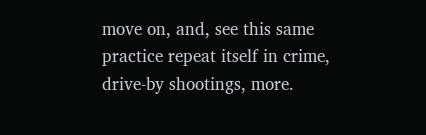move on, and, see this same practice repeat itself in crime, drive-by shootings, more.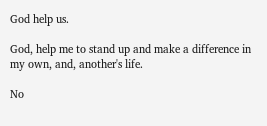God help us.

God, help me to stand up and make a difference in my own, and, another's life.

No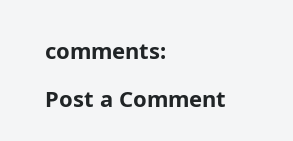comments:

Post a Comment